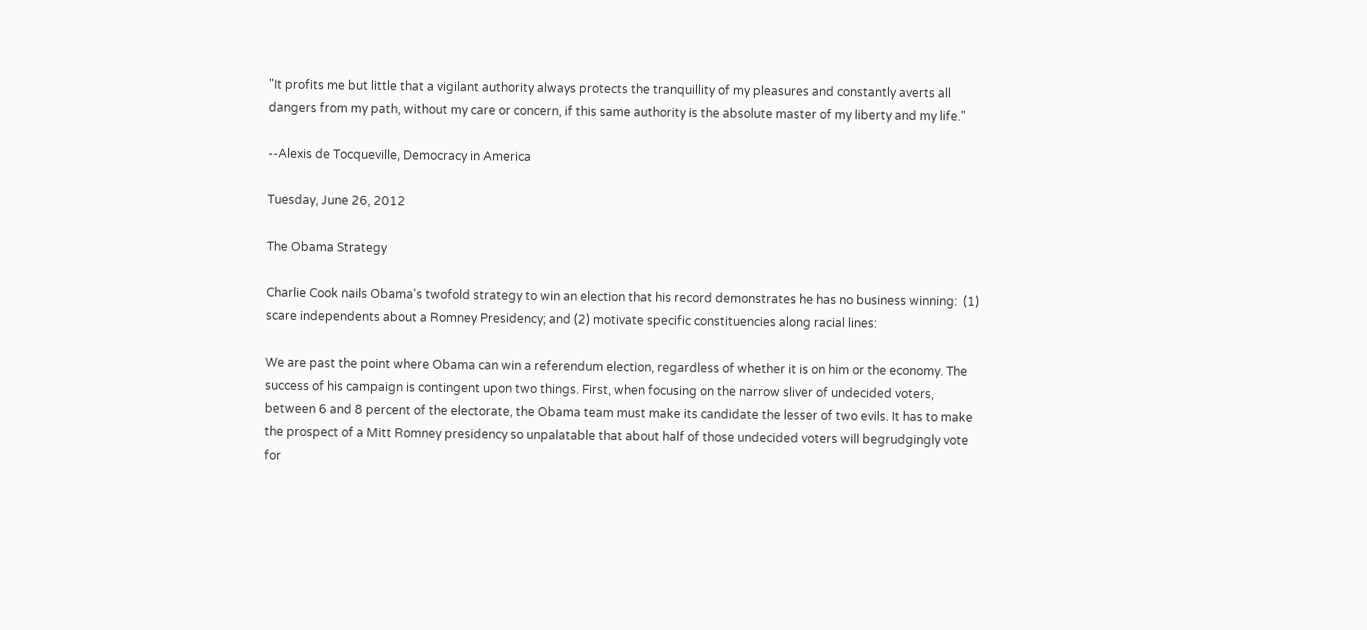"It profits me but little that a vigilant authority always protects the tranquillity of my pleasures and constantly averts all dangers from my path, without my care or concern, if this same authority is the absolute master of my liberty and my life."

--Alexis de Tocqueville, Democracy in America

Tuesday, June 26, 2012

The Obama Strategy

Charlie Cook nails Obama's twofold strategy to win an election that his record demonstrates he has no business winning:  (1) scare independents about a Romney Presidency; and (2) motivate specific constituencies along racial lines:

We are past the point where Obama can win a referendum election, regardless of whether it is on him or the economy. The success of his campaign is contingent upon two things. First, when focusing on the narrow sliver of undecided voters, between 6 and 8 percent of the electorate, the Obama team must make its candidate the lesser of two evils. It has to make the prospect of a Mitt Romney presidency so unpalatable that about half of those undecided voters will begrudgingly vote for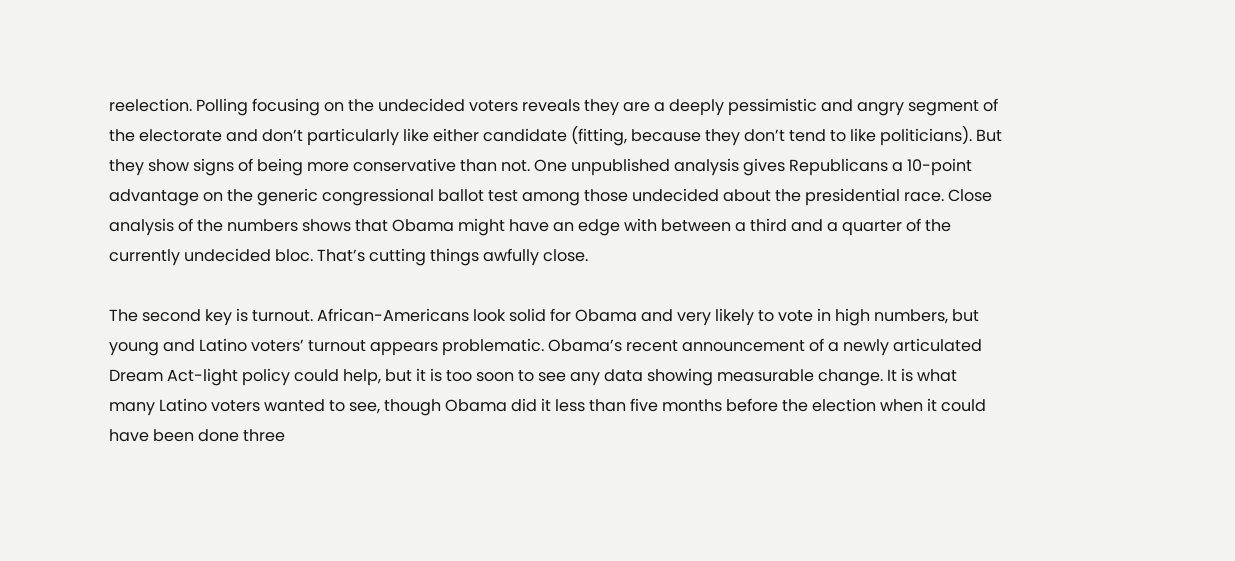reelection. Polling focusing on the undecided voters reveals they are a deeply pessimistic and angry segment of the electorate and don’t particularly like either candidate (fitting, because they don’t tend to like politicians). But they show signs of being more conservative than not. One unpublished analysis gives Republicans a 10-point advantage on the generic congressional ballot test among those undecided about the presidential race. Close analysis of the numbers shows that Obama might have an edge with between a third and a quarter of the currently undecided bloc. That’s cutting things awfully close.

The second key is turnout. African-Americans look solid for Obama and very likely to vote in high numbers, but young and Latino voters’ turnout appears problematic. Obama’s recent announcement of a newly articulated Dream Act-light policy could help, but it is too soon to see any data showing measurable change. It is what many Latino voters wanted to see, though Obama did it less than five months before the election when it could have been done three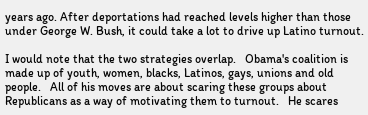years ago. After deportations had reached levels higher than those under George W. Bush, it could take a lot to drive up Latino turnout.

I would note that the two strategies overlap.   Obama's coalition is made up of youth, women, blacks, Latinos, gays, unions and old people.   All of his moves are about scaring these groups about Republicans as a way of motivating them to turnout.   He scares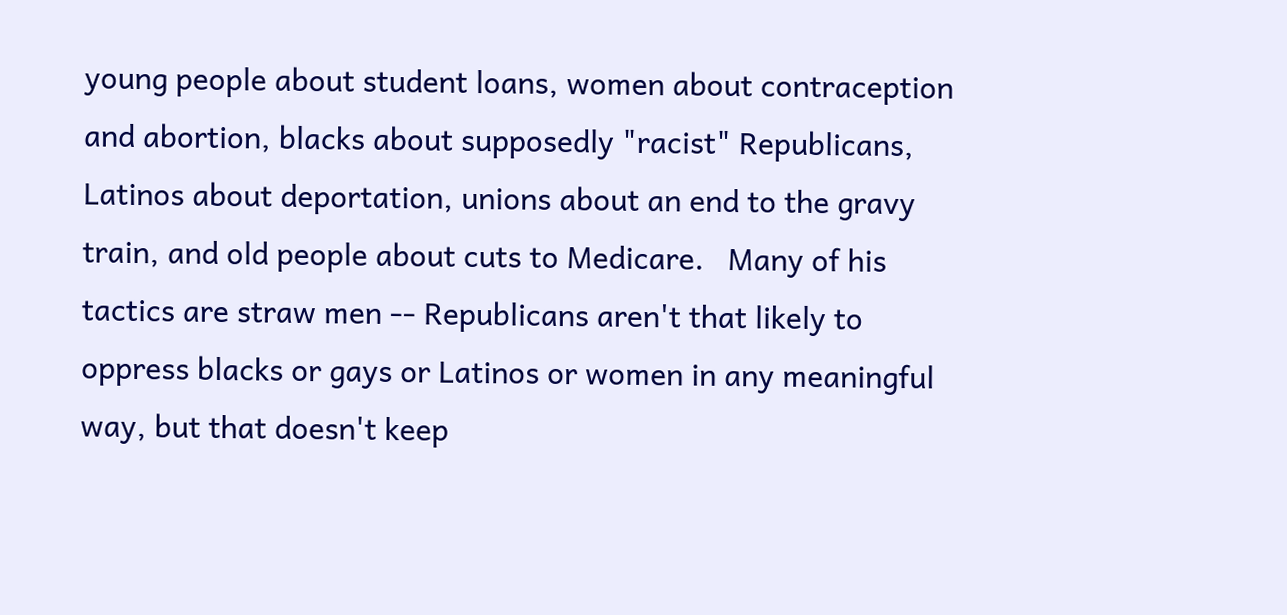young people about student loans, women about contraception and abortion, blacks about supposedly "racist" Republicans, Latinos about deportation, unions about an end to the gravy train, and old people about cuts to Medicare.   Many of his tactics are straw men -- Republicans aren't that likely to oppress blacks or gays or Latinos or women in any meaningful way, but that doesn't keep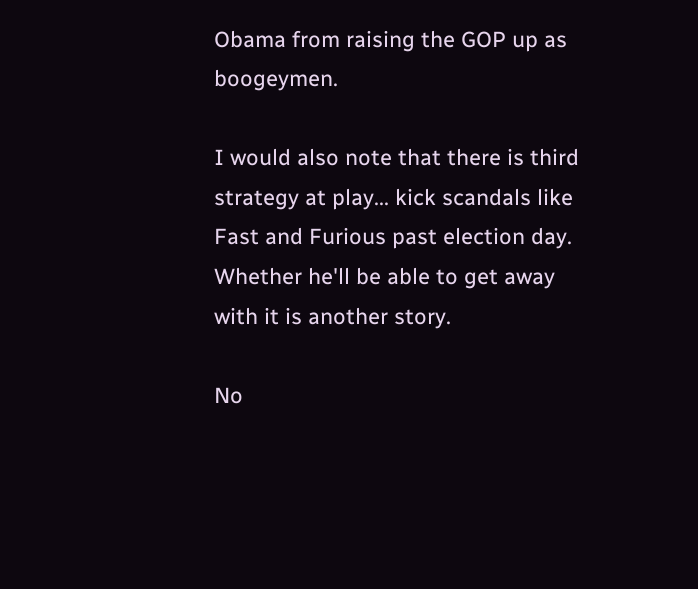Obama from raising the GOP up as boogeymen.

I would also note that there is third strategy at play... kick scandals like Fast and Furious past election day.   Whether he'll be able to get away with it is another story.

No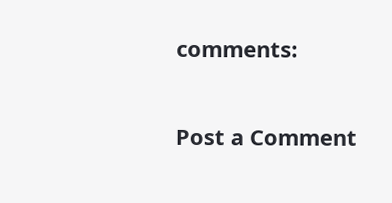comments:

Post a Comment